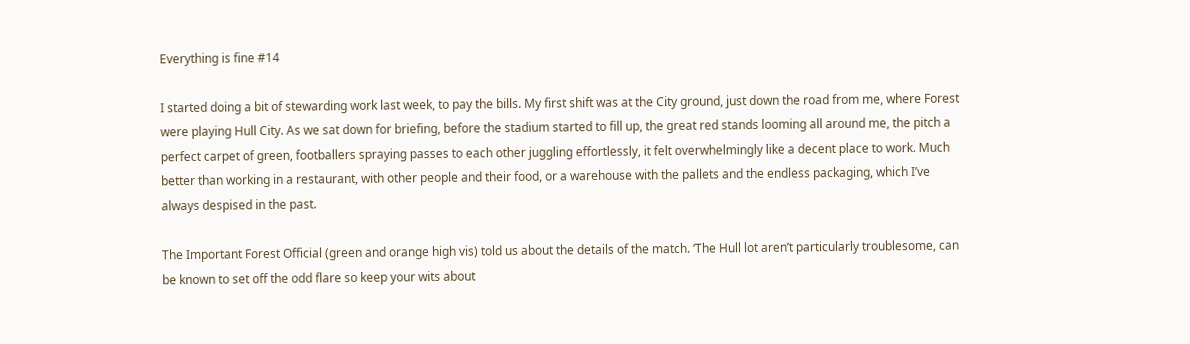Everything is fine #14

I started doing a bit of stewarding work last week, to pay the bills. My first shift was at the City ground, just down the road from me, where Forest were playing Hull City. As we sat down for briefing, before the stadium started to fill up, the great red stands looming all around me, the pitch a perfect carpet of green, footballers spraying passes to each other juggling effortlessly, it felt overwhelmingly like a decent place to work. Much better than working in a restaurant, with other people and their food, or a warehouse with the pallets and the endless packaging, which I’ve always despised in the past.

The Important Forest Official (green and orange high vis) told us about the details of the match. ‘The Hull lot aren’t particularly troublesome, can be known to set off the odd flare so keep your wits about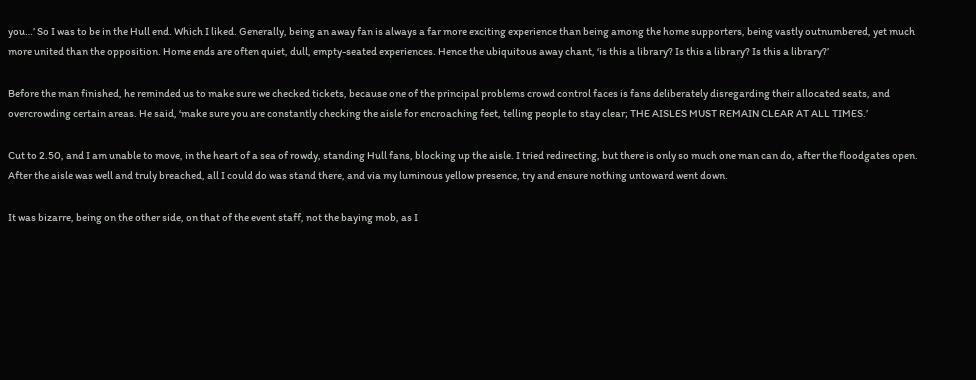you…’ So I was to be in the Hull end. Which I liked. Generally, being an away fan is always a far more exciting experience than being among the home supporters, being vastly outnumbered, yet much more united than the opposition. Home ends are often quiet, dull, empty-seated experiences. Hence the ubiquitous away chant, ‘is this a library? Is this a library? Is this a library?’

Before the man finished, he reminded us to make sure we checked tickets, because one of the principal problems crowd control faces is fans deliberately disregarding their allocated seats, and overcrowding certain areas. He said, ‘make sure you are constantly checking the aisle for encroaching feet, telling people to stay clear; THE AISLES MUST REMAIN CLEAR AT ALL TIMES.’

Cut to 2.50, and I am unable to move, in the heart of a sea of rowdy, standing Hull fans, blocking up the aisle. I tried redirecting, but there is only so much one man can do, after the floodgates open. After the aisle was well and truly breached, all I could do was stand there, and via my luminous yellow presence, try and ensure nothing untoward went down.

It was bizarre, being on the other side, on that of the event staff, not the baying mob, as I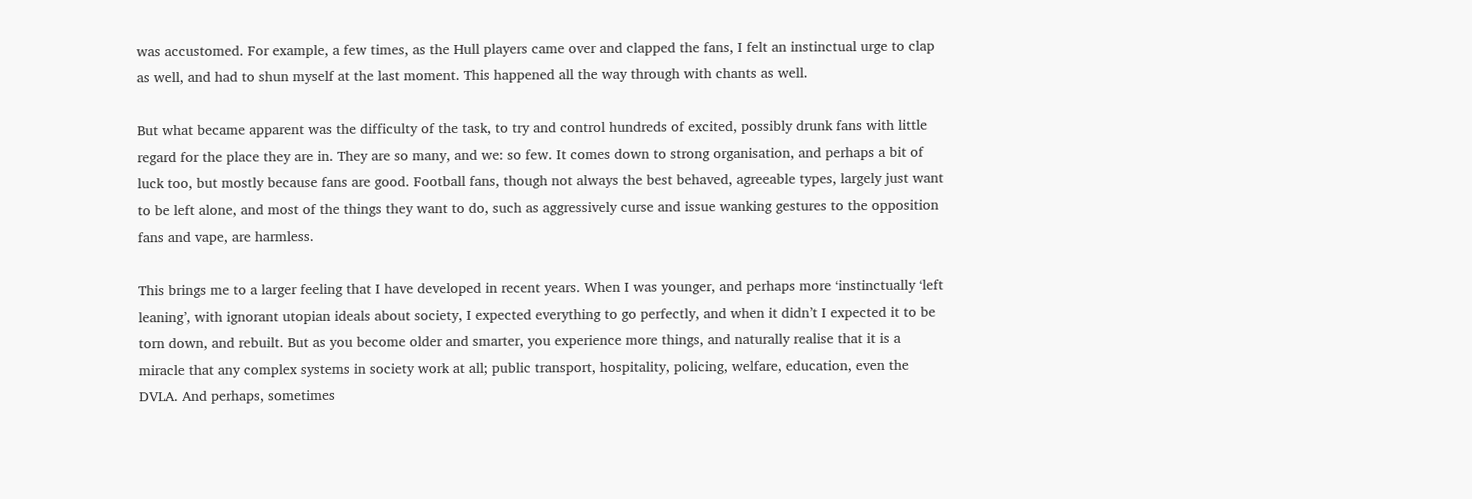was accustomed. For example, a few times, as the Hull players came over and clapped the fans, I felt an instinctual urge to clap as well, and had to shun myself at the last moment. This happened all the way through with chants as well.

But what became apparent was the difficulty of the task, to try and control hundreds of excited, possibly drunk fans with little regard for the place they are in. They are so many, and we: so few. It comes down to strong organisation, and perhaps a bit of luck too, but mostly because fans are good. Football fans, though not always the best behaved, agreeable types, largely just want to be left alone, and most of the things they want to do, such as aggressively curse and issue wanking gestures to the opposition fans and vape, are harmless.

This brings me to a larger feeling that I have developed in recent years. When I was younger, and perhaps more ‘instinctually ‘left leaning’, with ignorant utopian ideals about society, I expected everything to go perfectly, and when it didn’t I expected it to be torn down, and rebuilt. But as you become older and smarter, you experience more things, and naturally realise that it is a miracle that any complex systems in society work at all; public transport, hospitality, policing, welfare, education, even the DVLA. And perhaps, sometimes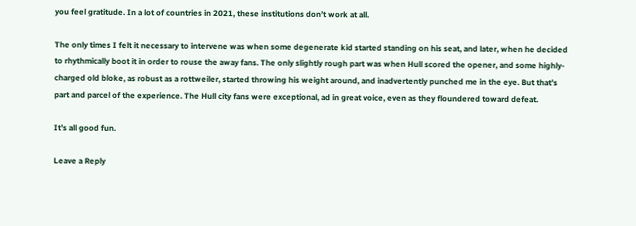you feel gratitude. In a lot of countries in 2021, these institutions don’t work at all.

The only times I felt it necessary to intervene was when some degenerate kid started standing on his seat, and later, when he decided to rhythmically boot it in order to rouse the away fans. The only slightly rough part was when Hull scored the opener, and some highly-charged old bloke, as robust as a rottweiler, started throwing his weight around, and inadvertently punched me in the eye. But that’s part and parcel of the experience. The Hull city fans were exceptional, ad in great voice, even as they floundered toward defeat.

It’s all good fun.

Leave a Reply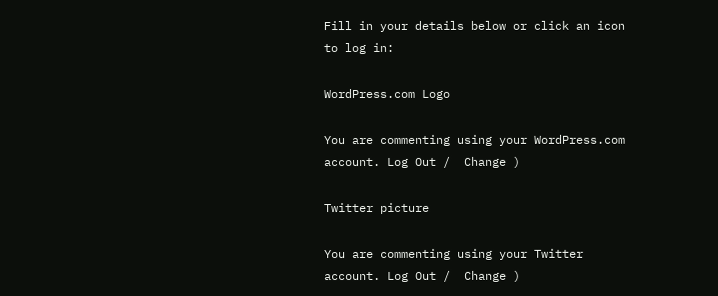Fill in your details below or click an icon to log in:

WordPress.com Logo

You are commenting using your WordPress.com account. Log Out /  Change )

Twitter picture

You are commenting using your Twitter account. Log Out /  Change )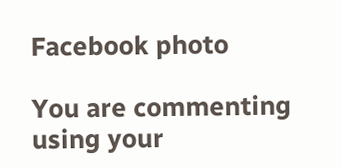Facebook photo

You are commenting using your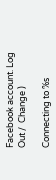Facebook account. Log Out /  Change )

Connecting to %s